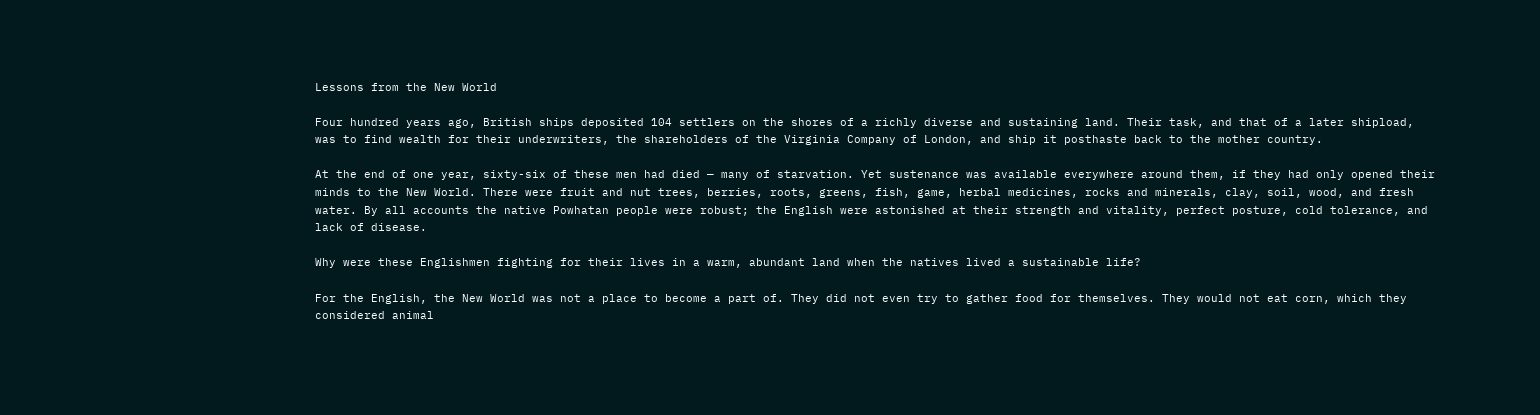Lessons from the New World

Four hundred years ago, British ships deposited 104 settlers on the shores of a richly diverse and sustaining land. Their task, and that of a later shipload, was to find wealth for their underwriters, the shareholders of the Virginia Company of London, and ship it posthaste back to the mother country.

At the end of one year, sixty-six of these men had died — many of starvation. Yet sustenance was available everywhere around them, if they had only opened their minds to the New World. There were fruit and nut trees, berries, roots, greens, fish, game, herbal medicines, rocks and minerals, clay, soil, wood, and fresh water. By all accounts the native Powhatan people were robust; the English were astonished at their strength and vitality, perfect posture, cold tolerance, and lack of disease.

Why were these Englishmen fighting for their lives in a warm, abundant land when the natives lived a sustainable life?

For the English, the New World was not a place to become a part of. They did not even try to gather food for themselves. They would not eat corn, which they considered animal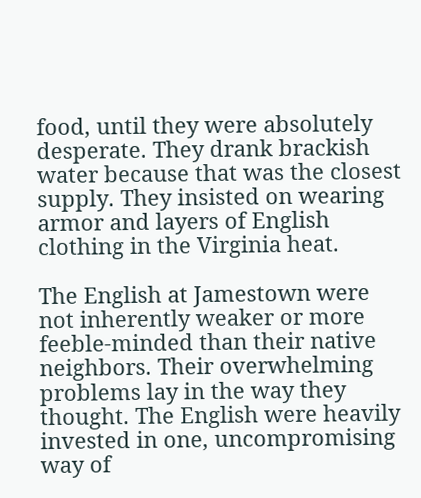food, until they were absolutely desperate. They drank brackish water because that was the closest supply. They insisted on wearing armor and layers of English clothing in the Virginia heat.

The English at Jamestown were not inherently weaker or more feeble-minded than their native neighbors. Their overwhelming problems lay in the way they thought. The English were heavily invested in one, uncompromising way of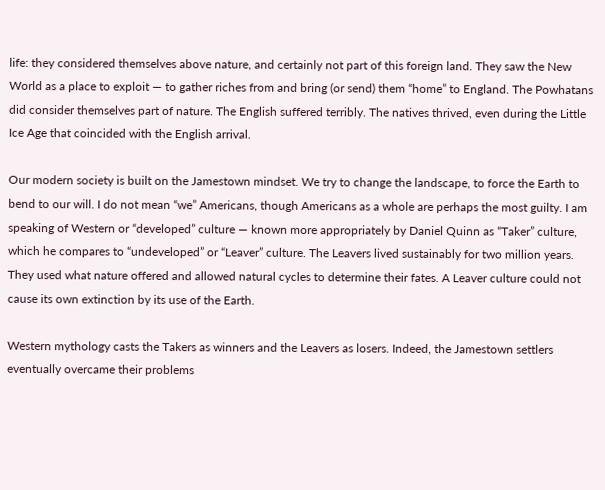life: they considered themselves above nature, and certainly not part of this foreign land. They saw the New World as a place to exploit — to gather riches from and bring (or send) them “home” to England. The Powhatans did consider themselves part of nature. The English suffered terribly. The natives thrived, even during the Little Ice Age that coincided with the English arrival.

Our modern society is built on the Jamestown mindset. We try to change the landscape, to force the Earth to bend to our will. I do not mean “we” Americans, though Americans as a whole are perhaps the most guilty. I am speaking of Western or “developed” culture — known more appropriately by Daniel Quinn as “Taker” culture, which he compares to “undeveloped” or “Leaver” culture. The Leavers lived sustainably for two million years. They used what nature offered and allowed natural cycles to determine their fates. A Leaver culture could not cause its own extinction by its use of the Earth.

Western mythology casts the Takers as winners and the Leavers as losers. Indeed, the Jamestown settlers eventually overcame their problems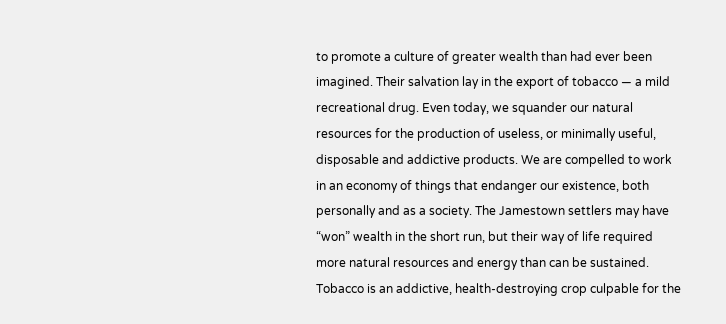to promote a culture of greater wealth than had ever been imagined. Their salvation lay in the export of tobacco — a mild recreational drug. Even today, we squander our natural resources for the production of useless, or minimally useful, disposable and addictive products. We are compelled to work in an economy of things that endanger our existence, both personally and as a society. The Jamestown settlers may have “won” wealth in the short run, but their way of life required more natural resources and energy than can be sustained. Tobacco is an addictive, health-destroying crop culpable for the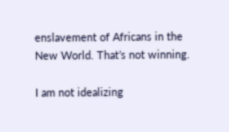enslavement of Africans in the New World. That’s not winning.

I am not idealizing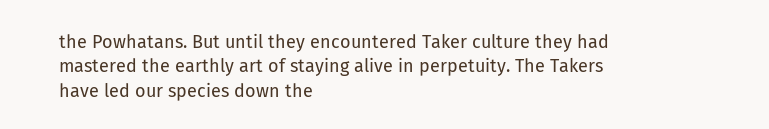the Powhatans. But until they encountered Taker culture they had mastered the earthly art of staying alive in perpetuity. The Takers have led our species down the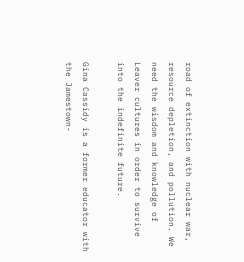road of extinction with nuclear war, resource depletion, and pollution. We need the wisdom and knowledge of Leaver cultures in order to survive into the indefinite future.

Gina Cassidy is a former educator with the Jamestown-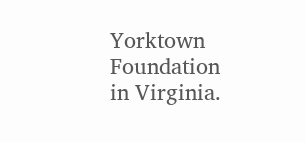Yorktown Foundation in Virginia.